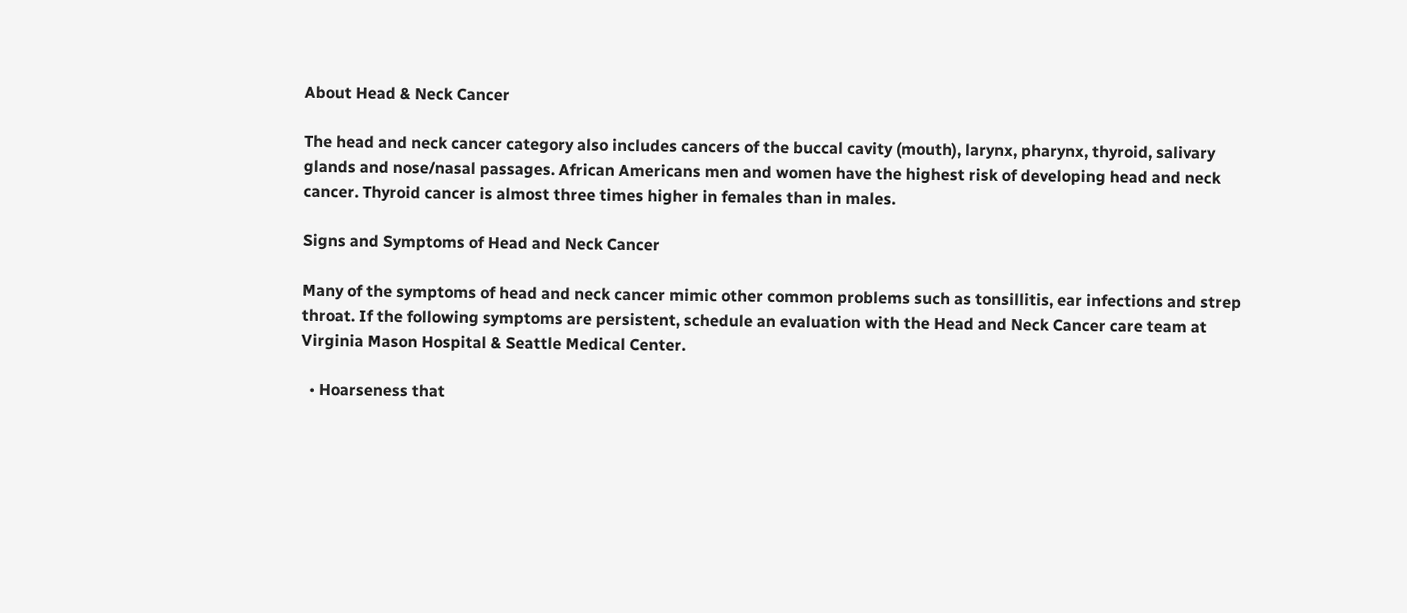About Head & Neck Cancer

The head and neck cancer category also includes cancers of the buccal cavity (mouth), larynx, pharynx, thyroid, salivary glands and nose/nasal passages. African Americans men and women have the highest risk of developing head and neck cancer. Thyroid cancer is almost three times higher in females than in males.

Signs and Symptoms of Head and Neck Cancer

Many of the symptoms of head and neck cancer mimic other common problems such as tonsillitis, ear infections and strep throat. If the following symptoms are persistent, schedule an evaluation with the Head and Neck Cancer care team at Virginia Mason Hospital & Seattle Medical Center.

  • Hoarseness that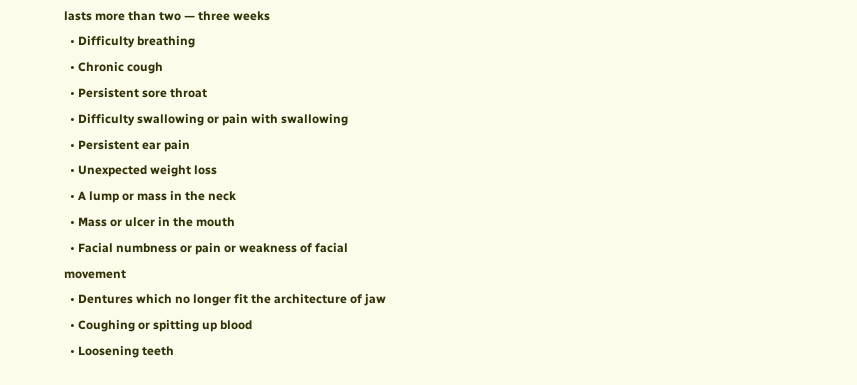lasts more than two — three weeks
  • Difficulty breathing
  • Chronic cough
  • Persistent sore throat
  • Difficulty swallowing or pain with swallowing
  • Persistent ear pain
  • Unexpected weight loss
  • A lump or mass in the neck
  • Mass or ulcer in the mouth
  • Facial numbness or pain or weakness of facial movement
  • Dentures which no longer fit the architecture of jaw
  • Coughing or spitting up blood
  • Loosening teeth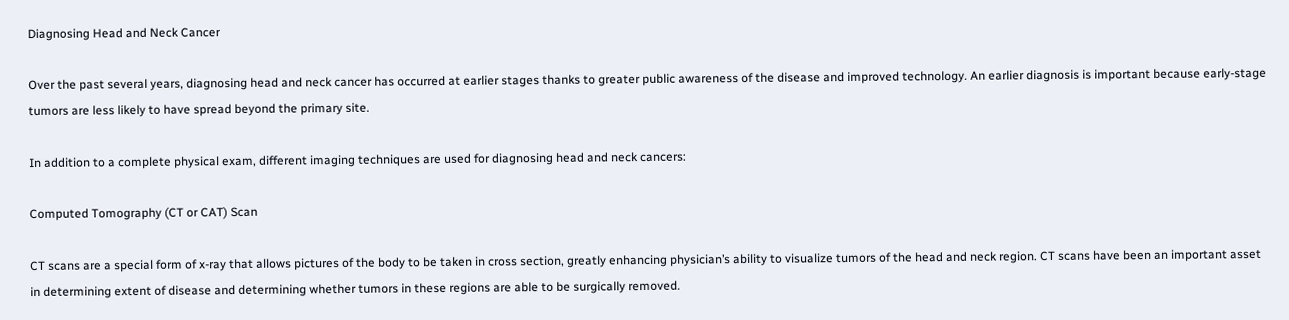Diagnosing Head and Neck Cancer

Over the past several years, diagnosing head and neck cancer has occurred at earlier stages thanks to greater public awareness of the disease and improved technology. An earlier diagnosis is important because early-stage tumors are less likely to have spread beyond the primary site.

In addition to a complete physical exam, different imaging techniques are used for diagnosing head and neck cancers:

Computed Tomography (CT or CAT) Scan

CT scans are a special form of x-ray that allows pictures of the body to be taken in cross section, greatly enhancing physician’s ability to visualize tumors of the head and neck region. CT scans have been an important asset in determining extent of disease and determining whether tumors in these regions are able to be surgically removed.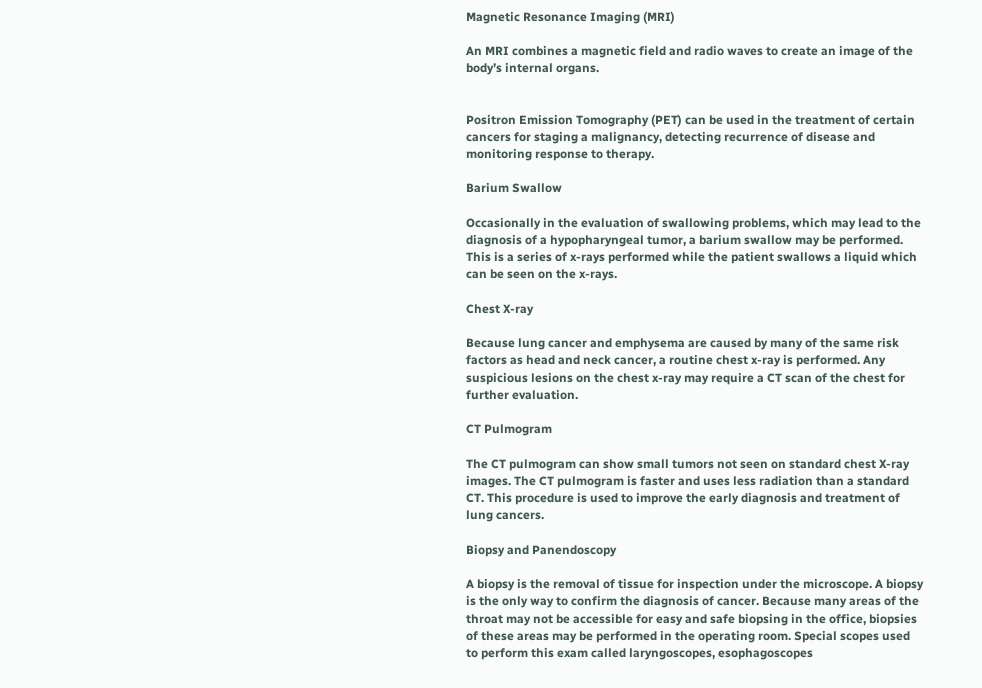Magnetic Resonance Imaging (MRI)

An MRI combines a magnetic field and radio waves to create an image of the body’s internal organs.


Positron Emission Tomography (PET) can be used in the treatment of certain cancers for staging a malignancy, detecting recurrence of disease and monitoring response to therapy.

Barium Swallow

Occasionally in the evaluation of swallowing problems, which may lead to the diagnosis of a hypopharyngeal tumor, a barium swallow may be performed. This is a series of x-rays performed while the patient swallows a liquid which can be seen on the x-rays.

Chest X-ray

Because lung cancer and emphysema are caused by many of the same risk factors as head and neck cancer, a routine chest x-ray is performed. Any suspicious lesions on the chest x-ray may require a CT scan of the chest for further evaluation.

CT Pulmogram

The CT pulmogram can show small tumors not seen on standard chest X-ray images. The CT pulmogram is faster and uses less radiation than a standard CT. This procedure is used to improve the early diagnosis and treatment of lung cancers.

Biopsy and Panendoscopy

A biopsy is the removal of tissue for inspection under the microscope. A biopsy is the only way to confirm the diagnosis of cancer. Because many areas of the throat may not be accessible for easy and safe biopsing in the office, biopsies of these areas may be performed in the operating room. Special scopes used to perform this exam called laryngoscopes, esophagoscopes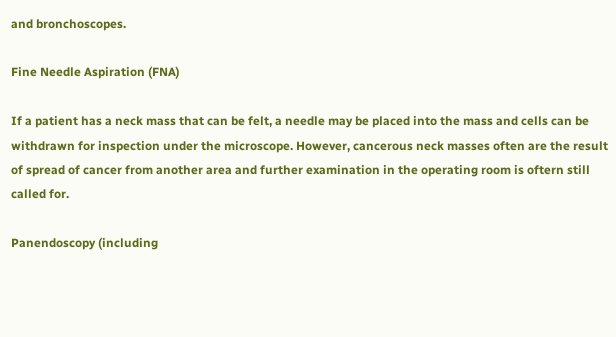and bronchoscopes.

Fine Needle Aspiration (FNA)

If a patient has a neck mass that can be felt, a needle may be placed into the mass and cells can be withdrawn for inspection under the microscope. However, cancerous neck masses often are the result of spread of cancer from another area and further examination in the operating room is oftern still called for.

Panendoscopy (including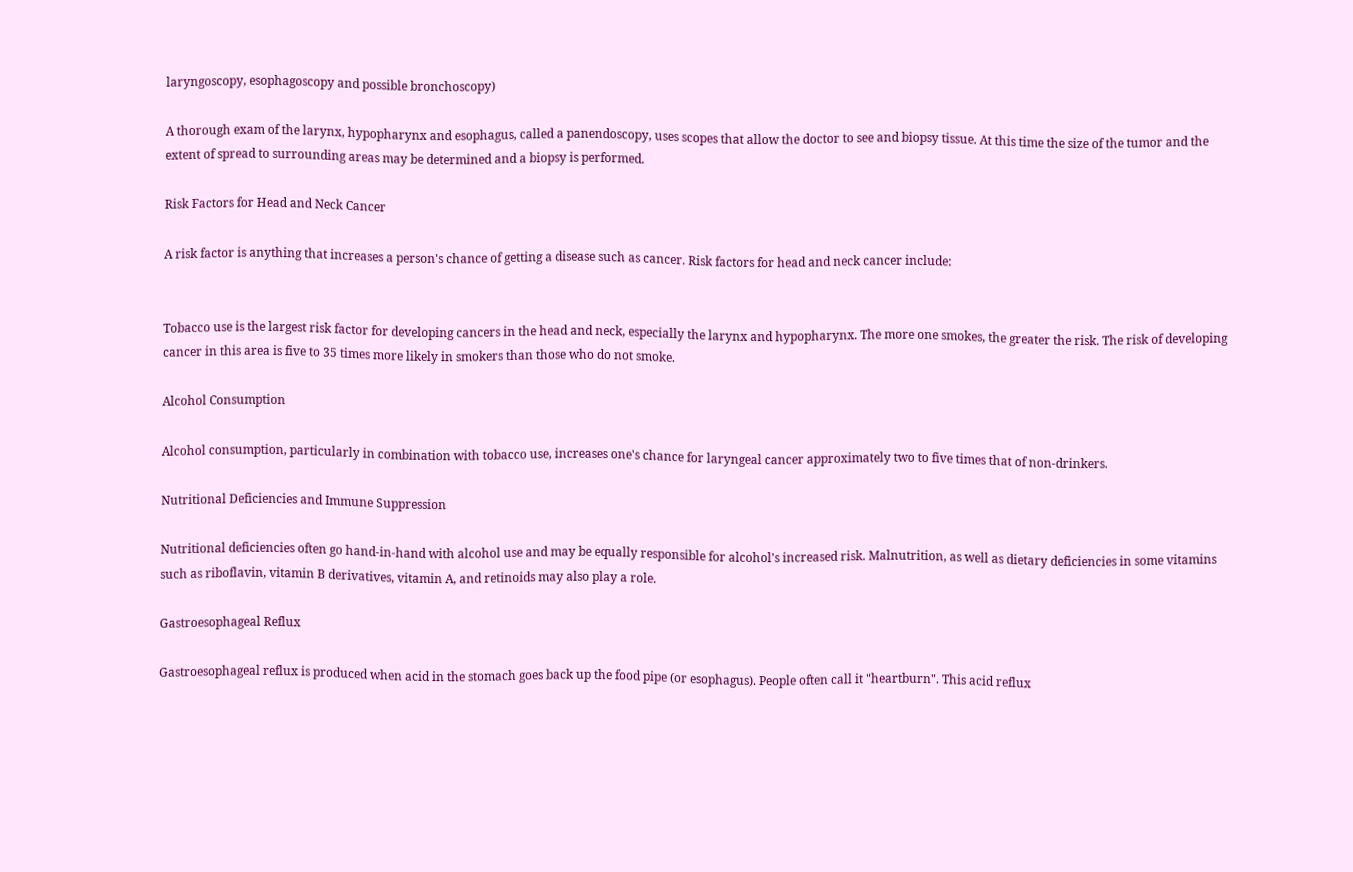laryngoscopy, esophagoscopy and possible bronchoscopy)

A thorough exam of the larynx, hypopharynx and esophagus, called a panendoscopy, uses scopes that allow the doctor to see and biopsy tissue. At this time the size of the tumor and the extent of spread to surrounding areas may be determined and a biopsy is performed.

Risk Factors for Head and Neck Cancer

A risk factor is anything that increases a person's chance of getting a disease such as cancer. Risk factors for head and neck cancer include:


Tobacco use is the largest risk factor for developing cancers in the head and neck, especially the larynx and hypopharynx. The more one smokes, the greater the risk. The risk of developing cancer in this area is five to 35 times more likely in smokers than those who do not smoke.

Alcohol Consumption

Alcohol consumption, particularly in combination with tobacco use, increases one's chance for laryngeal cancer approximately two to five times that of non-drinkers.

Nutritional Deficiencies and Immune Suppression

Nutritional deficiencies often go hand-in-hand with alcohol use and may be equally responsible for alcohol's increased risk. Malnutrition, as well as dietary deficiencies in some vitamins such as riboflavin, vitamin B derivatives, vitamin A, and retinoids may also play a role.

Gastroesophageal Reflux

Gastroesophageal reflux is produced when acid in the stomach goes back up the food pipe (or esophagus). People often call it "heartburn". This acid reflux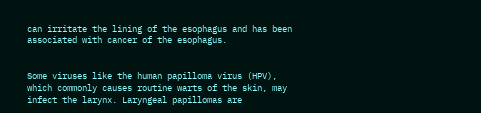can irritate the lining of the esophagus and has been associated with cancer of the esophagus.


Some viruses like the human papilloma virus (HPV), which commonly causes routine warts of the skin, may infect the larynx. Laryngeal papillomas are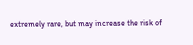extremely rare, but may increase the risk of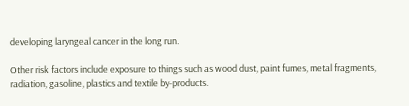developing laryngeal cancer in the long run.

Other risk factors include exposure to things such as wood dust, paint fumes, metal fragments, radiation, gasoline, plastics and textile by-products.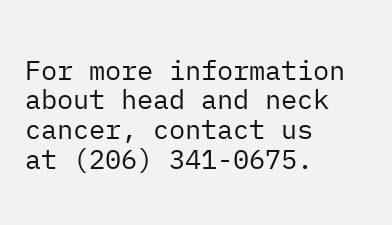For more information about head and neck cancer, contact us at (206) 341-0675.